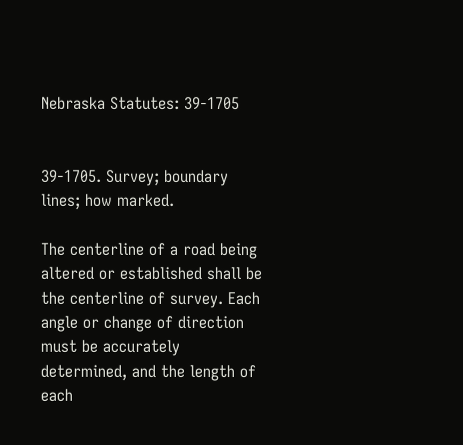Nebraska Statutes: 39-1705


39-1705. Survey; boundary lines; how marked.

The centerline of a road being altered or established shall be the centerline of survey. Each angle or change of direction must be accurately determined, and the length of each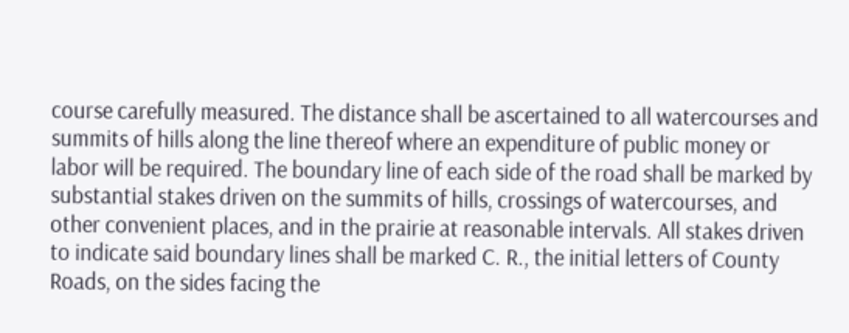course carefully measured. The distance shall be ascertained to all watercourses and summits of hills along the line thereof where an expenditure of public money or labor will be required. The boundary line of each side of the road shall be marked by substantial stakes driven on the summits of hills, crossings of watercourses, and other convenient places, and in the prairie at reasonable intervals. All stakes driven to indicate said boundary lines shall be marked C. R., the initial letters of County Roads, on the sides facing the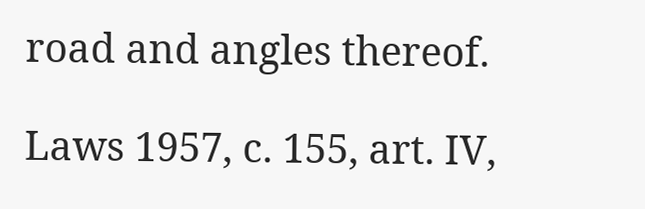road and angles thereof.

Laws 1957, c. 155, art. IV,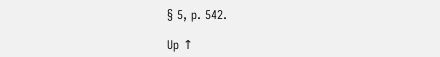§ 5, p. 542.

Up ↑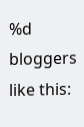%d bloggers like this: